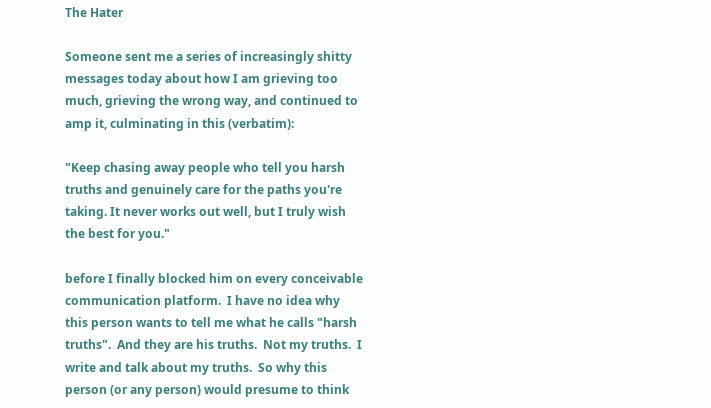The Hater

Someone sent me a series of increasingly shitty messages today about how I am grieving too much, grieving the wrong way, and continued to amp it, culminating in this (verbatim):

"Keep chasing away people who tell you harsh truths and genuinely care for the paths you're taking. It never works out well, but I truly wish the best for you."

before I finally blocked him on every conceivable communication platform.  I have no idea why this person wants to tell me what he calls "harsh truths".  And they are his truths.  Not my truths.  I write and talk about my truths.  So why this person (or any person) would presume to think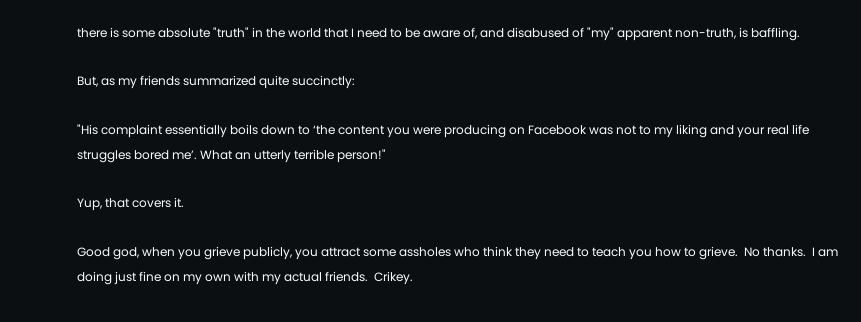there is some absolute "truth" in the world that I need to be aware of, and disabused of "my" apparent non-truth, is baffling.

But, as my friends summarized quite succinctly:

"His complaint essentially boils down to ‘the content you were producing on Facebook was not to my liking and your real life struggles bored me’. What an utterly terrible person!"

Yup, that covers it.

Good god, when you grieve publicly, you attract some assholes who think they need to teach you how to grieve.  No thanks.  I am doing just fine on my own with my actual friends.  Crikey.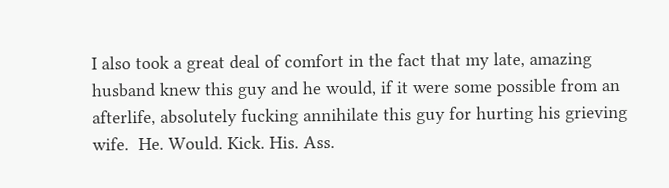I also took a great deal of comfort in the fact that my late, amazing husband knew this guy and he would, if it were some possible from an afterlife, absolutely fucking annihilate this guy for hurting his grieving wife.  He. Would. Kick. His. Ass.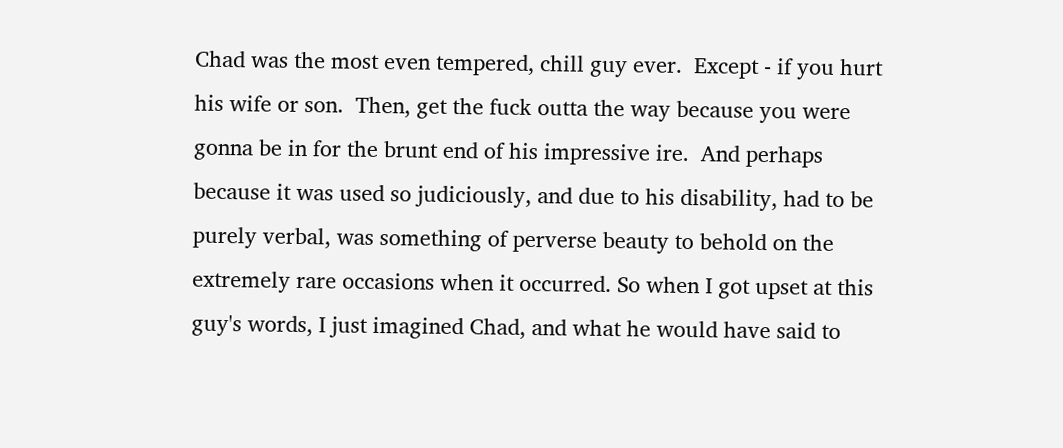Chad was the most even tempered, chill guy ever.  Except - if you hurt his wife or son.  Then, get the fuck outta the way because you were gonna be in for the brunt end of his impressive ire.  And perhaps because it was used so judiciously, and due to his disability, had to be purely verbal, was something of perverse beauty to behold on the extremely rare occasions when it occurred. So when I got upset at this guy's words, I just imagined Chad, and what he would have said to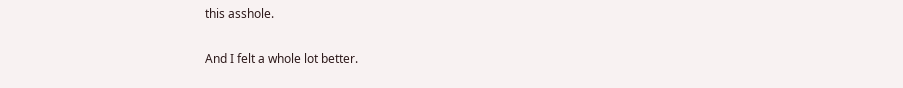this asshole.

And I felt a whole lot better.